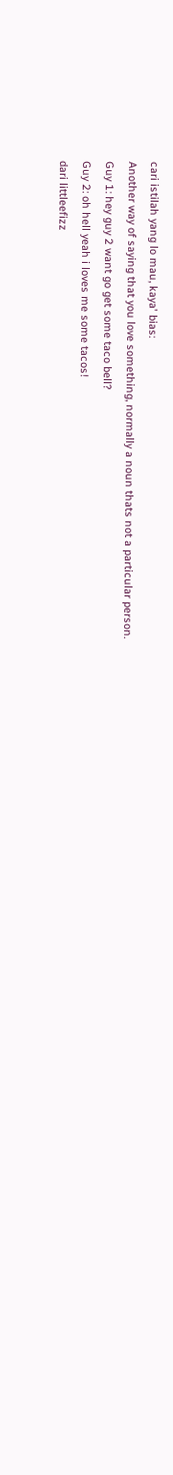cari istilah yang lo mau, kaya' bias:
Another way of saying that you love something, normally a noun thats not a particular person.
Guy 1: hey guy 2 want go get some taco bell?
Guy 2: oh hell yeah i loves me some tacos!
dari littleefizz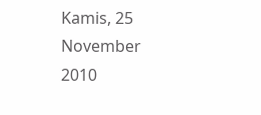Kamis, 25 November 2010